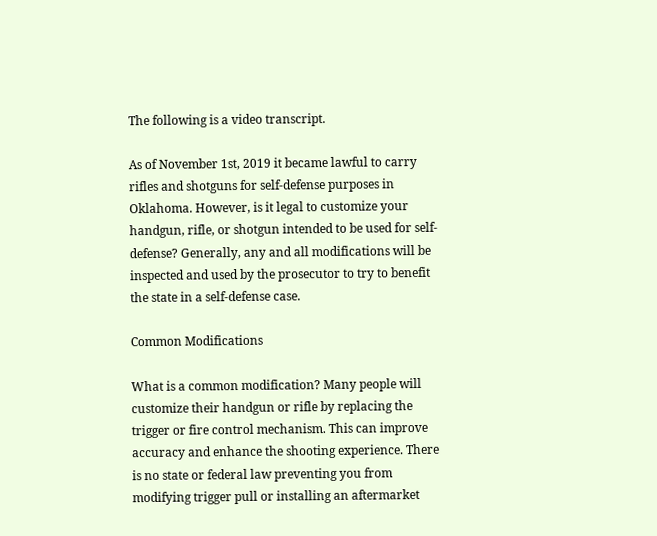The following is a video transcript.

As of November 1st, 2019 it became lawful to carry rifles and shotguns for self-defense purposes in Oklahoma. However, is it legal to customize your handgun, rifle, or shotgun intended to be used for self-defense? Generally, any and all modifications will be inspected and used by the prosecutor to try to benefit the state in a self-defense case.

Common Modifications

What is a common modification? Many people will customize their handgun or rifle by replacing the trigger or fire control mechanism. This can improve accuracy and enhance the shooting experience. There is no state or federal law preventing you from modifying trigger pull or installing an aftermarket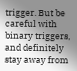trigger. But be careful with binary triggers, and definitely stay away from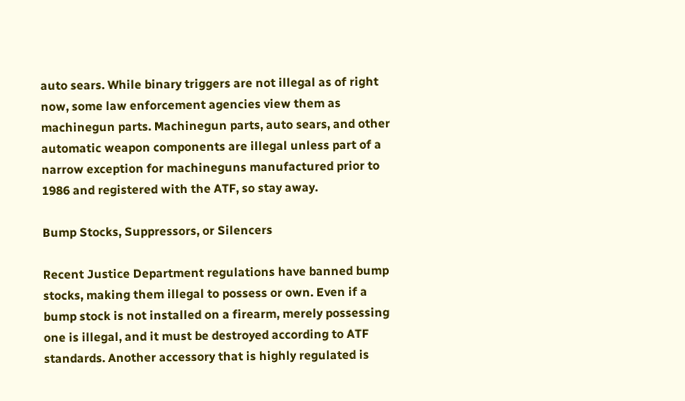auto sears. While binary triggers are not illegal as of right now, some law enforcement agencies view them as machinegun parts. Machinegun parts, auto sears, and other automatic weapon components are illegal unless part of a narrow exception for machineguns manufactured prior to 1986 and registered with the ATF, so stay away.

Bump Stocks, Suppressors, or Silencers

Recent Justice Department regulations have banned bump stocks, making them illegal to possess or own. Even if a bump stock is not installed on a firearm, merely possessing one is illegal, and it must be destroyed according to ATF standards. Another accessory that is highly regulated is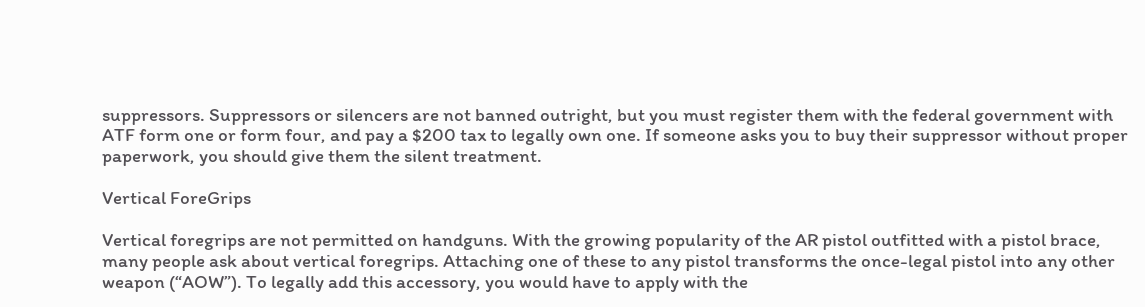suppressors. Suppressors or silencers are not banned outright, but you must register them with the federal government with ATF form one or form four, and pay a $200 tax to legally own one. If someone asks you to buy their suppressor without proper paperwork, you should give them the silent treatment.

Vertical ForeGrips

Vertical foregrips are not permitted on handguns. With the growing popularity of the AR pistol outfitted with a pistol brace, many people ask about vertical foregrips. Attaching one of these to any pistol transforms the once-legal pistol into any other weapon (“AOW”). To legally add this accessory, you would have to apply with the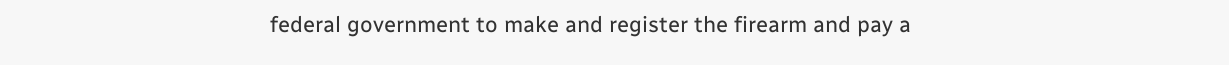federal government to make and register the firearm and pay a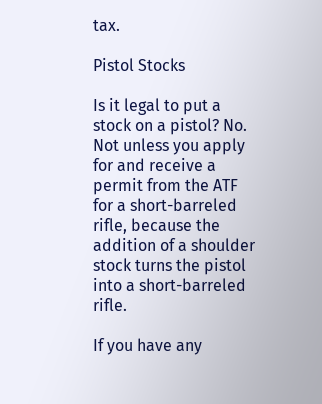tax.

Pistol Stocks

Is it legal to put a stock on a pistol? No. Not unless you apply for and receive a permit from the ATF for a short-barreled rifle, because the addition of a shoulder stock turns the pistol into a short-barreled rifle.

If you have any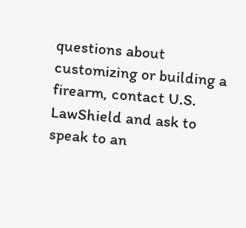questions about customizing or building a firearm, contact U.S. LawShield and ask to speak to an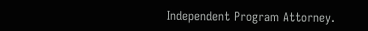Independent Program Attorney.